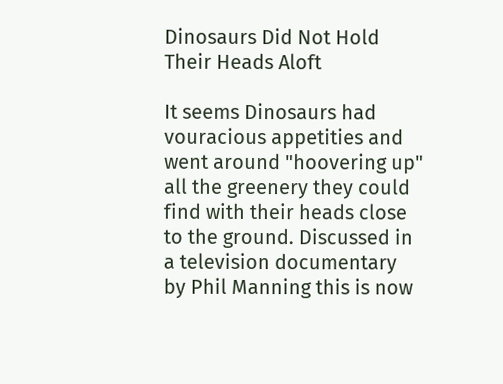Dinosaurs Did Not Hold Their Heads Aloft

It seems Dinosaurs had vouracious appetities and went around "hoovering up" all the greenery they could find with their heads close to the ground. Discussed in a television documentary by Phil Manning this is now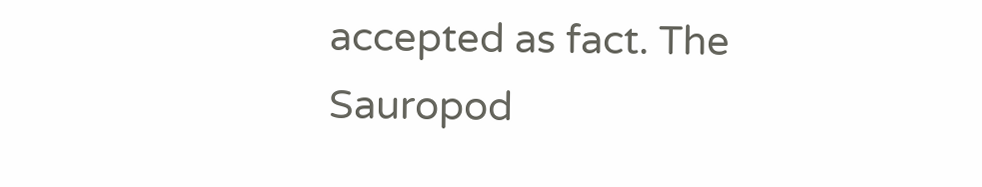accepted as fact. The Sauropod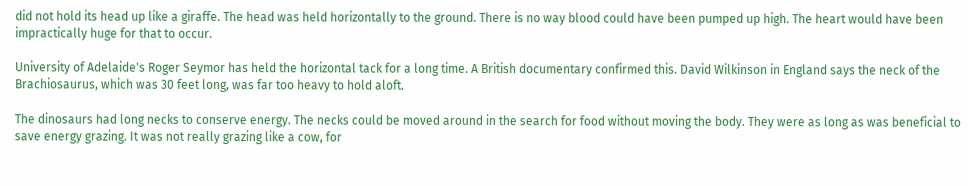did not hold its head up like a giraffe. The head was held horizontally to the ground. There is no way blood could have been pumped up high. The heart would have been impractically huge for that to occur.

University of Adelaide's Roger Seymor has held the horizontal tack for a long time. A British documentary confirmed this. David Wilkinson in England says the neck of the Brachiosaurus, which was 30 feet long, was far too heavy to hold aloft.

The dinosaurs had long necks to conserve energy. The necks could be moved around in the search for food without moving the body. They were as long as was beneficial to save energy grazing. It was not really grazing like a cow, for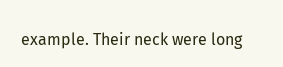example. Their neck were long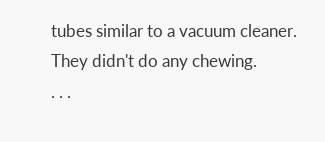tubes similar to a vacuum cleaner. They didn't do any chewing.
. . .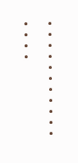. . . . . . . . . . . . . . .